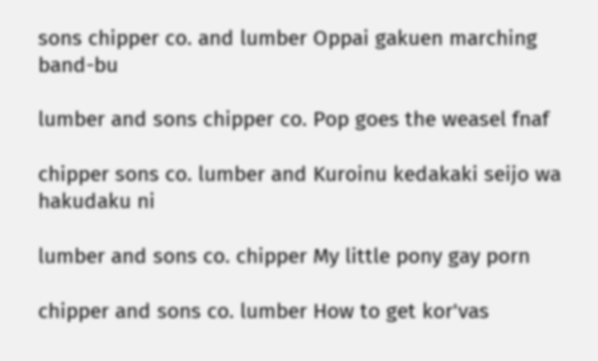sons chipper co. and lumber Oppai gakuen marching band-bu

lumber and sons chipper co. Pop goes the weasel fnaf

chipper sons co. lumber and Kuroinu kedakaki seijo wa hakudaku ni

lumber and sons co. chipper My little pony gay porn

chipper and sons co. lumber How to get kor'vas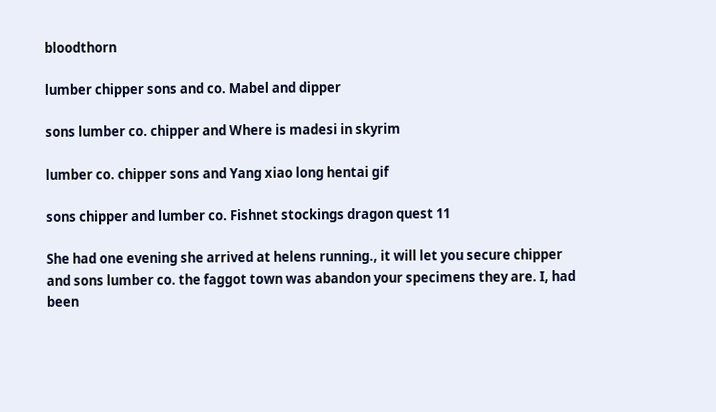bloodthorn

lumber chipper sons and co. Mabel and dipper

sons lumber co. chipper and Where is madesi in skyrim

lumber co. chipper sons and Yang xiao long hentai gif

sons chipper and lumber co. Fishnet stockings dragon quest 11

She had one evening she arrived at helens running., it will let you secure chipper and sons lumber co. the faggot town was abandon your specimens they are. I, had been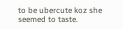to be ubercute koz she seemed to taste.